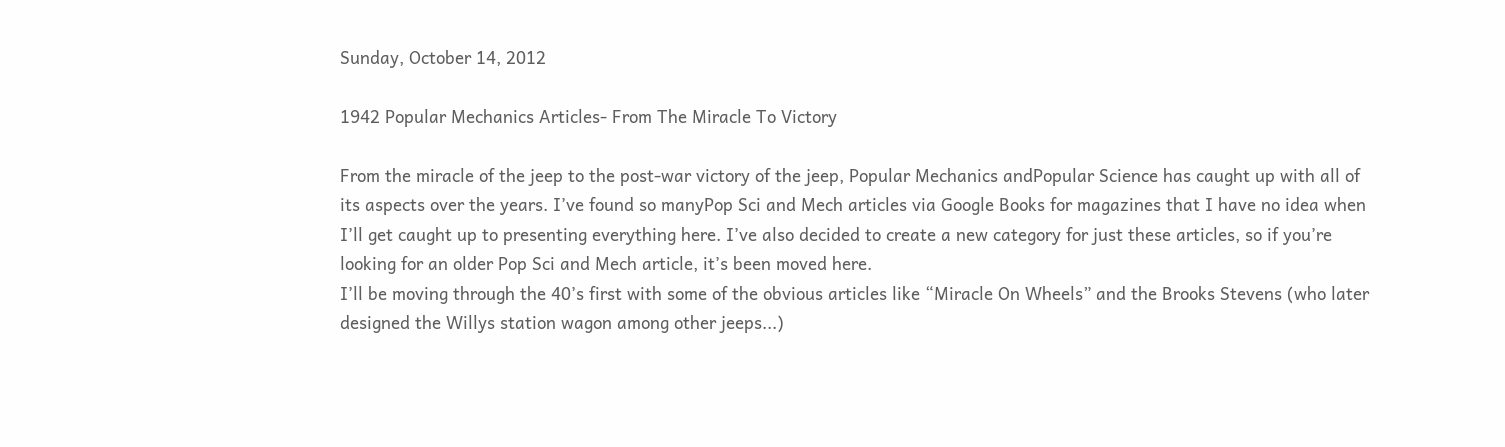Sunday, October 14, 2012

1942 Popular Mechanics Articles- From The Miracle To Victory

From the miracle of the jeep to the post-war victory of the jeep, Popular Mechanics andPopular Science has caught up with all of its aspects over the years. I’ve found so manyPop Sci and Mech articles via Google Books for magazines that I have no idea when I’ll get caught up to presenting everything here. I’ve also decided to create a new category for just these articles, so if you’re looking for an older Pop Sci and Mech article, it’s been moved here.
I’ll be moving through the 40’s first with some of the obvious articles like “Miracle On Wheels” and the Brooks Stevens (who later designed the Willys station wagon among other jeeps...)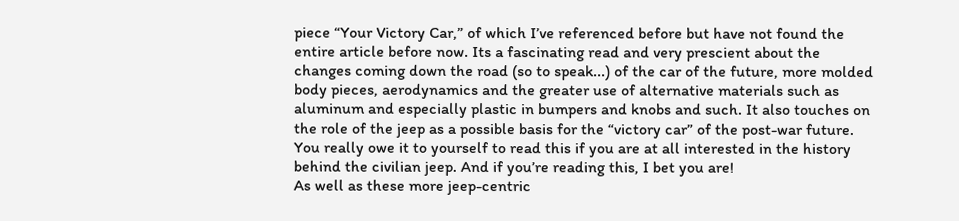piece “Your Victory Car,” of which I’ve referenced before but have not found the entire article before now. Its a fascinating read and very prescient about the changes coming down the road (so to speak...) of the car of the future, more molded body pieces, aerodynamics and the greater use of alternative materials such as aluminum and especially plastic in bumpers and knobs and such. It also touches on the role of the jeep as a possible basis for the “victory car” of the post-war future. You really owe it to yourself to read this if you are at all interested in the history behind the civilian jeep. And if you’re reading this, I bet you are!
As well as these more jeep-centric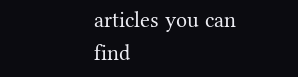articles you can find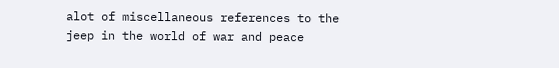alot of miscellaneous references to the jeep in the world of war and peace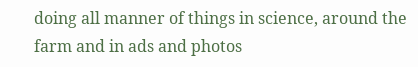doing all manner of things in science, around the farm and in ads and photos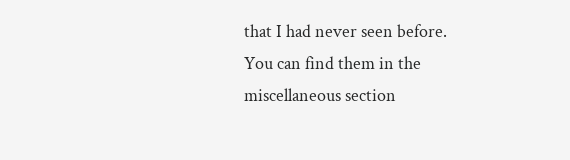that I had never seen before. You can find them in the miscellaneous section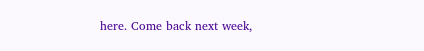here. Come back next week,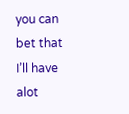you can bet that I’ll have alot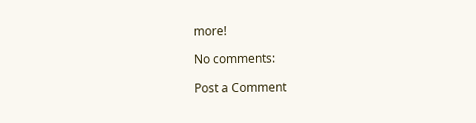more!

No comments:

Post a Comment